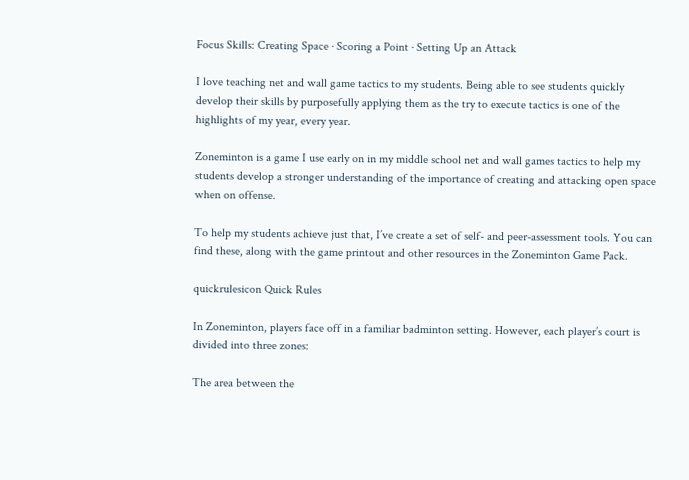Focus Skills: Creating Space · Scoring a Point · Setting Up an Attack

I love teaching net and wall game tactics to my students. Being able to see students quickly develop their skills by purposefully applying them as the try to execute tactics is one of the highlights of my year, every year.

Zoneminton is a game I use early on in my middle school net and wall games tactics to help my students develop a stronger understanding of the importance of creating and attacking open space when on offense.

To help my students achieve just that, I’ve create a set of self- and peer-assessment tools. You can find these, along with the game printout and other resources in the Zoneminton Game Pack.

quickrulesicon Quick Rules

In Zoneminton, players face off in a familiar badminton setting. However, each player’s court is divided into three zones:

The area between the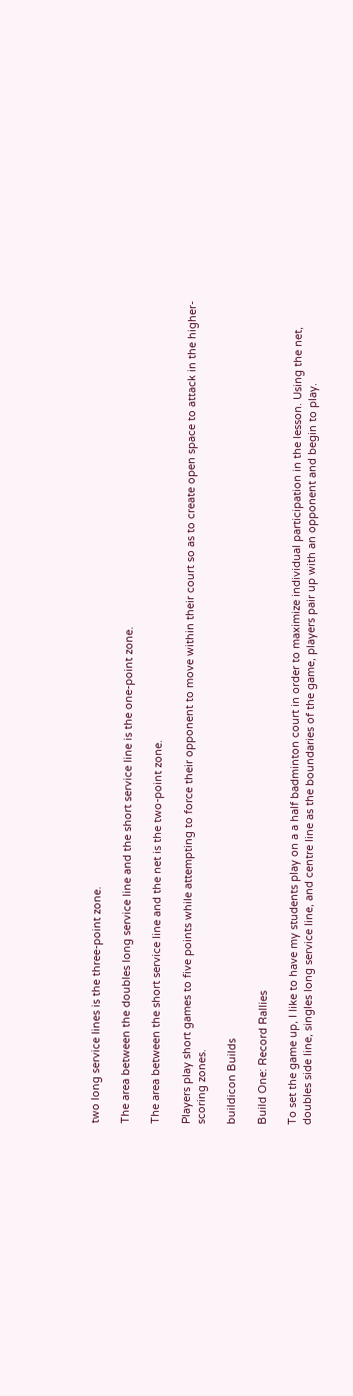two long service lines is the three-point zone.

The area between the doubles long service line and the short service line is the one-point zone.

The area between the short service line and the net is the two-point zone.

Players play short games to five points while attempting to force their opponent to move within their court so as to create open space to attack in the higher-scoring zones.

buildicon Builds

Build One: Record Rallies

To set the game up, I like to have my students play on a a half badminton court in order to maximize individual participation in the lesson. Using the net, doubles side line, singles long service line, and centre line as the boundaries of the game, players pair up with an opponent and begin to play.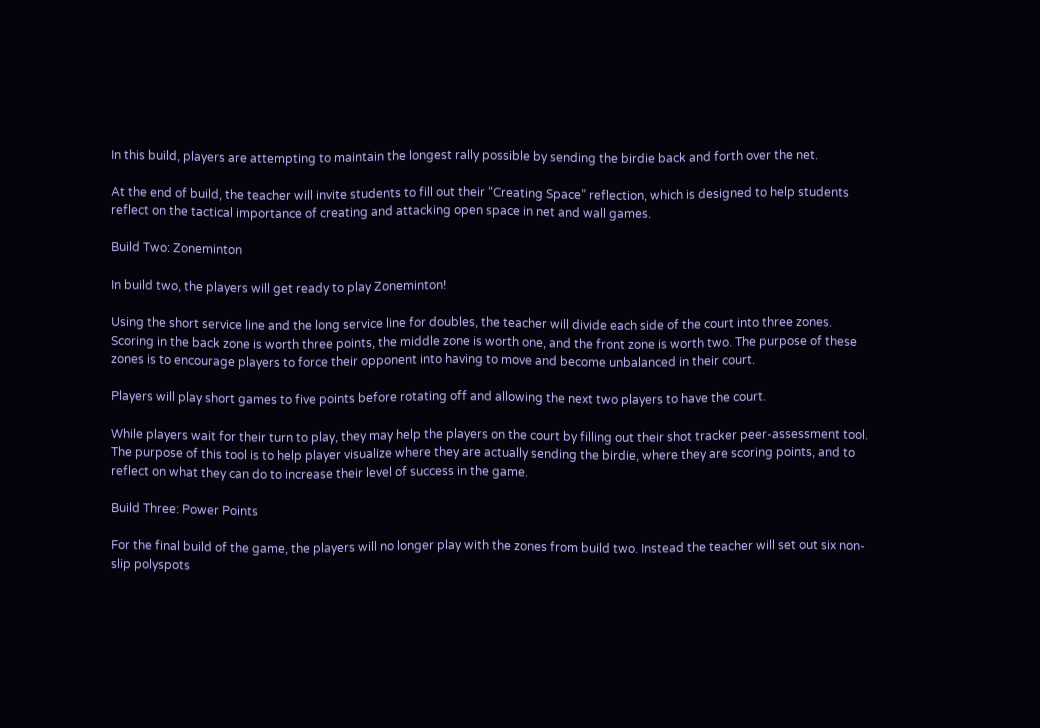In this build, players are attempting to maintain the longest rally possible by sending the birdie back and forth over the net.

At the end of build, the teacher will invite students to fill out their “Creating Space” reflection, which is designed to help students reflect on the tactical importance of creating and attacking open space in net and wall games.

Build Two: Zoneminton

In build two, the players will get ready to play Zoneminton!

Using the short service line and the long service line for doubles, the teacher will divide each side of the court into three zones. Scoring in the back zone is worth three points, the middle zone is worth one, and the front zone is worth two. The purpose of these zones is to encourage players to force their opponent into having to move and become unbalanced in their court.

Players will play short games to five points before rotating off and allowing the next two players to have the court.

While players wait for their turn to play, they may help the players on the court by filling out their shot tracker peer-assessment tool. The purpose of this tool is to help player visualize where they are actually sending the birdie, where they are scoring points, and to reflect on what they can do to increase their level of success in the game.

Build Three: Power Points

For the final build of the game, the players will no longer play with the zones from build two. Instead the teacher will set out six non-slip polyspots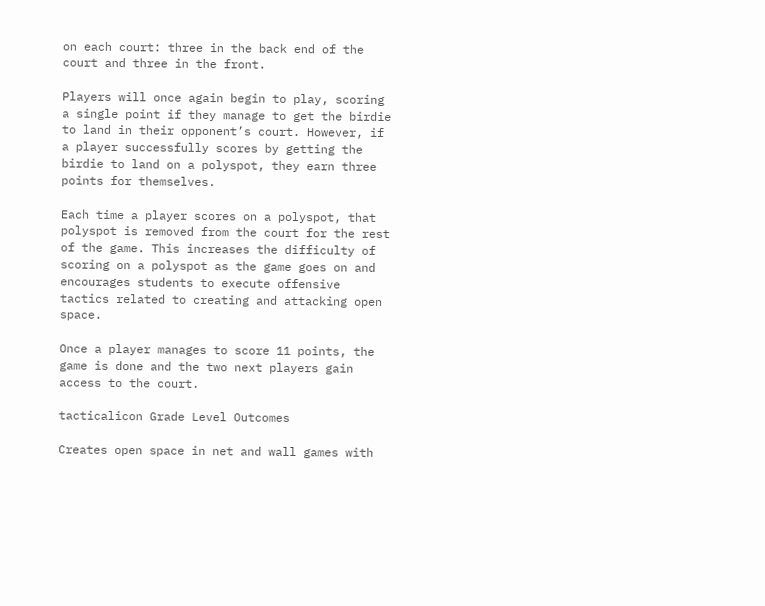on each court: three in the back end of the court and three in the front.

Players will once again begin to play, scoring a single point if they manage to get the birdie to land in their opponent’s court. However, if a player successfully scores by getting the birdie to land on a polyspot, they earn three points for themselves.

Each time a player scores on a polyspot, that polyspot is removed from the court for the rest of the game. This increases the difficulty of scoring on a polyspot as the game goes on and encourages students to execute offensive tactics related to creating and attacking open space.

Once a player manages to score 11 points, the game is done and the two next players gain access to the court.

tacticalicon Grade Level Outcomes

Creates open space in net and wall games with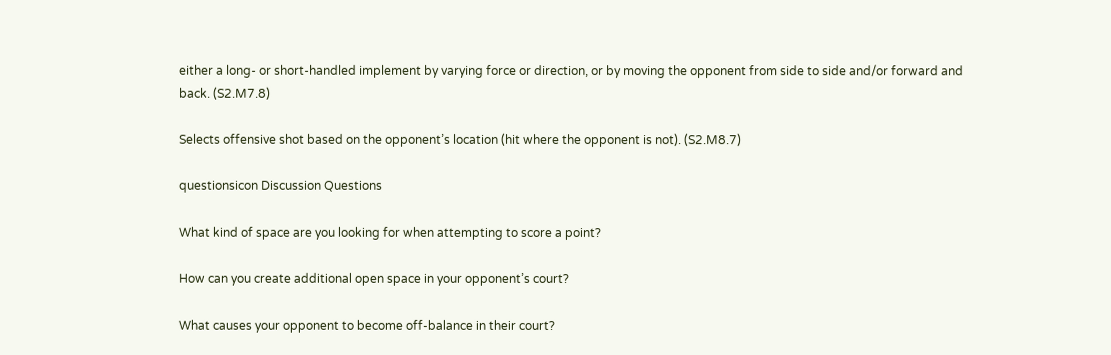either a long- or short-handled implement by varying force or direction, or by moving the opponent from side to side and/or forward and back. (S2.M7.8)

Selects offensive shot based on the opponent’s location (hit where the opponent is not). (S2.M8.7)

questionsicon Discussion Questions

What kind of space are you looking for when attempting to score a point?

How can you create additional open space in your opponent’s court?

What causes your opponent to become off-balance in their court?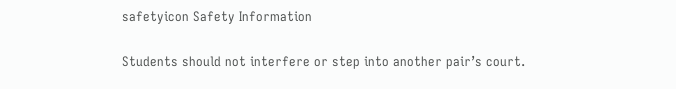safetyicon Safety Information

Students should not interfere or step into another pair’s court.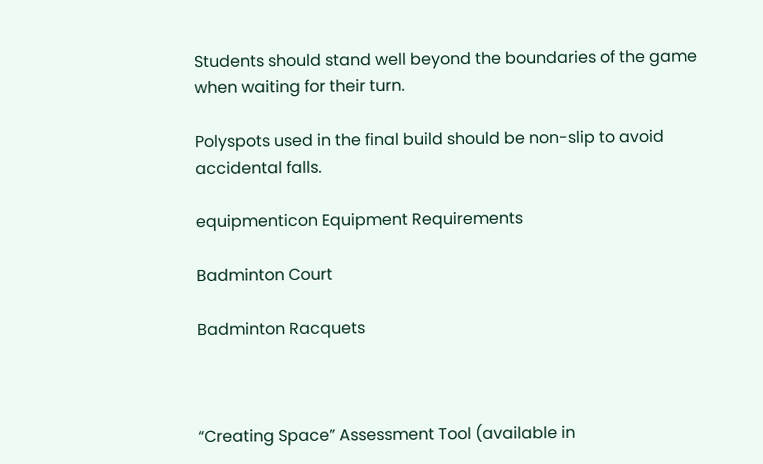Students should stand well beyond the boundaries of the game when waiting for their turn.

Polyspots used in the final build should be non-slip to avoid accidental falls.

equipmenticon Equipment Requirements

Badminton Court

Badminton Racquets



“Creating Space” Assessment Tool (available in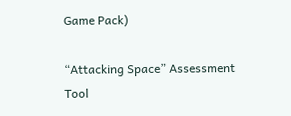Game Pack)

“Attacking Space” Assessment Tool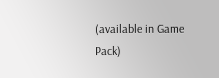(available in Game Pack)